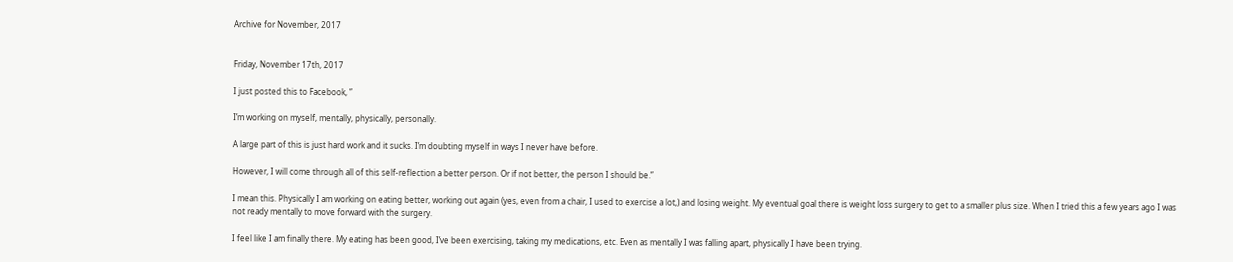Archive for November, 2017


Friday, November 17th, 2017

I just posted this to Facebook, ”

I’m working on myself, mentally, physically, personally.

A large part of this is just hard work and it sucks. I’m doubting myself in ways I never have before.

However, I will come through all of this self-reflection a better person. Or if not better, the person I should be.”

I mean this. Physically I am working on eating better, working out again (yes, even from a chair, I used to exercise a lot,) and losing weight. My eventual goal there is weight loss surgery to get to a smaller plus size. When I tried this a few years ago I was not ready mentally to move forward with the surgery.

I feel like I am finally there. My eating has been good, I’ve been exercising, taking my medications, etc. Even as mentally I was falling apart, physically I have been trying.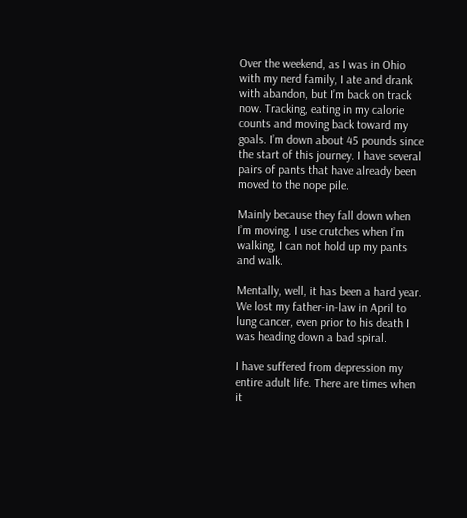Over the weekend, as I was in Ohio with my nerd family, I ate and drank with abandon, but I’m back on track now. Tracking, eating in my calorie counts and moving back toward my goals. I’m down about 45 pounds since the start of this journey. I have several pairs of pants that have already been moved to the nope pile.

Mainly because they fall down when I’m moving. I use crutches when I’m walking, I can not hold up my pants and walk.

Mentally, well, it has been a hard year. We lost my father-in-law in April to lung cancer, even prior to his death I was heading down a bad spiral.

I have suffered from depression my entire adult life. There are times when it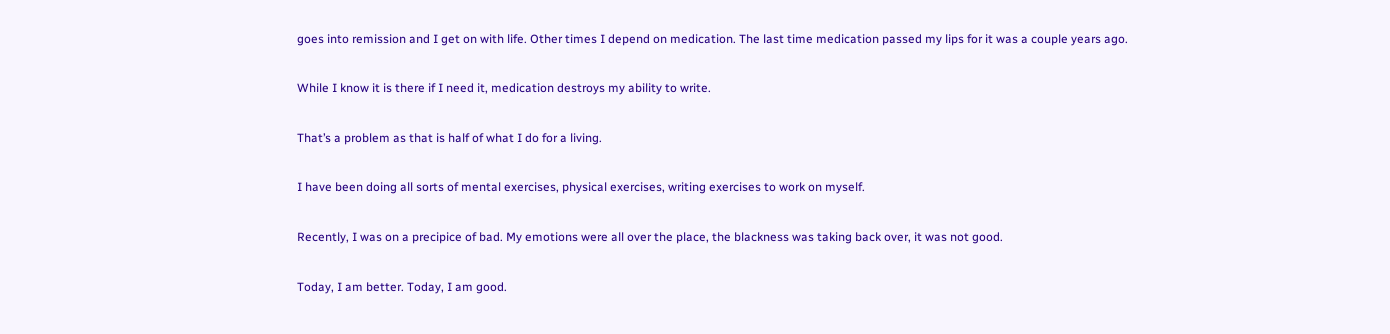goes into remission and I get on with life. Other times I depend on medication. The last time medication passed my lips for it was a couple years ago.

While I know it is there if I need it, medication destroys my ability to write.

That’s a problem as that is half of what I do for a living.

I have been doing all sorts of mental exercises, physical exercises, writing exercises to work on myself.

Recently, I was on a precipice of bad. My emotions were all over the place, the blackness was taking back over, it was not good.

Today, I am better. Today, I am good.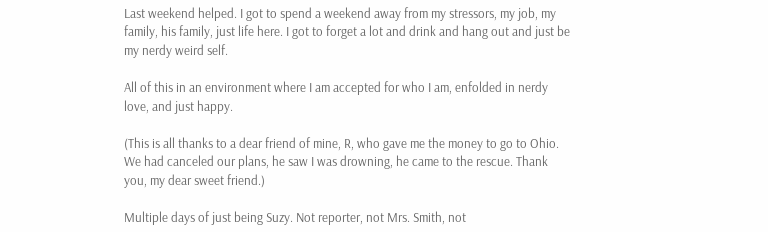Last weekend helped. I got to spend a weekend away from my stressors, my job, my family, his family, just life here. I got to forget a lot and drink and hang out and just be my nerdy weird self.

All of this in an environment where I am accepted for who I am, enfolded in nerdy love, and just happy.

(This is all thanks to a dear friend of mine, R, who gave me the money to go to Ohio. We had canceled our plans, he saw I was drowning, he came to the rescue. Thank you, my dear sweet friend.)

Multiple days of just being Suzy. Not reporter, not Mrs. Smith, not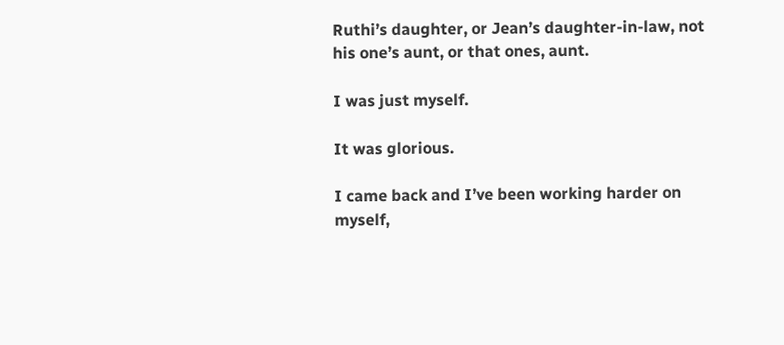Ruthi’s daughter, or Jean’s daughter-in-law, not his one’s aunt, or that ones, aunt.

I was just myself.

It was glorious.

I came back and I’ve been working harder on myself,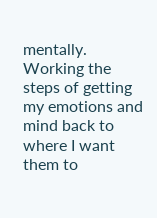mentally. Working the steps of getting my emotions and mind back to where I want them to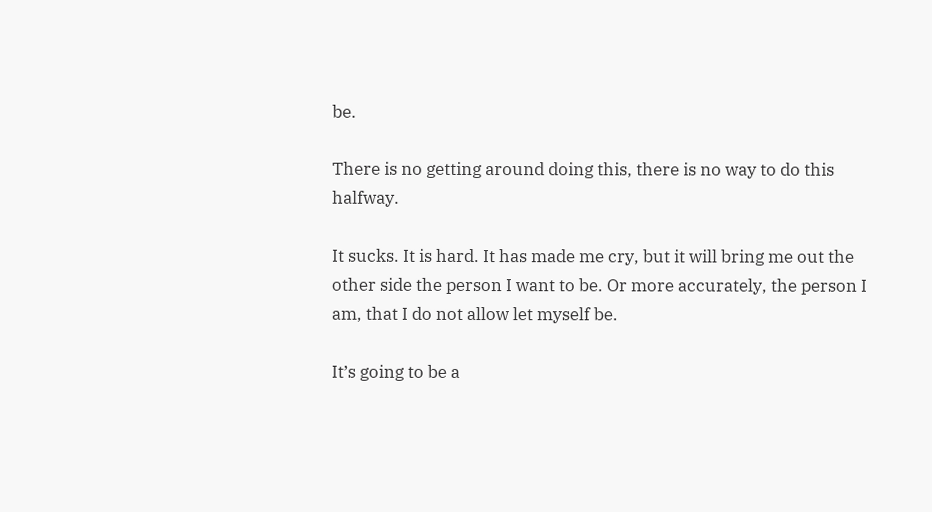be.

There is no getting around doing this, there is no way to do this halfway.

It sucks. It is hard. It has made me cry, but it will bring me out the other side the person I want to be. Or more accurately, the person I am, that I do not allow let myself be.

It’s going to be a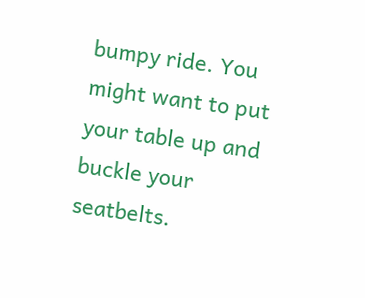bumpy ride. You might want to put your table up and buckle your seatbelts.